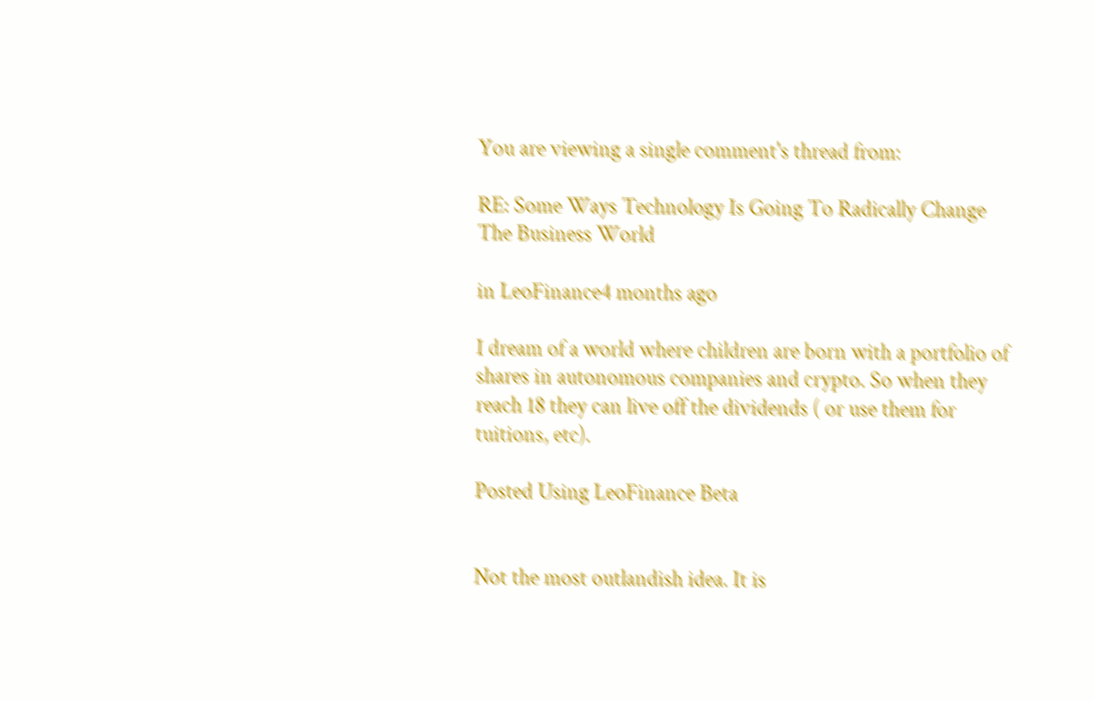You are viewing a single comment's thread from:

RE: Some Ways Technology Is Going To Radically Change The Business World

in LeoFinance4 months ago

I dream of a world where children are born with a portfolio of shares in autonomous companies and crypto. So when they reach 18 they can live off the dividends ( or use them for tuitions, etc).

Posted Using LeoFinance Beta


Not the most outlandish idea. It is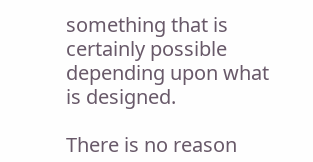something that is certainly possible depending upon what is designed.

There is no reason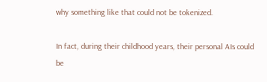why something like that could not be tokenized.

In fact, during their childhood years, their personal AIs could be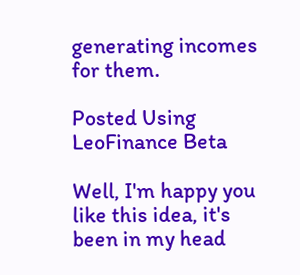generating incomes for them.

Posted Using LeoFinance Beta

Well, I'm happy you like this idea, it's been in my head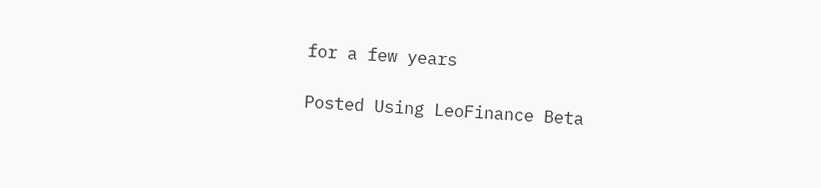for a few years

Posted Using LeoFinance Beta